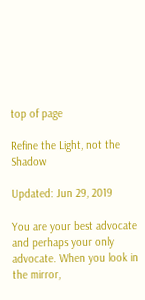top of page

Refine the Light, not the Shadow

Updated: Jun 29, 2019

You are your best advocate and perhaps your only advocate. When you look in the mirror,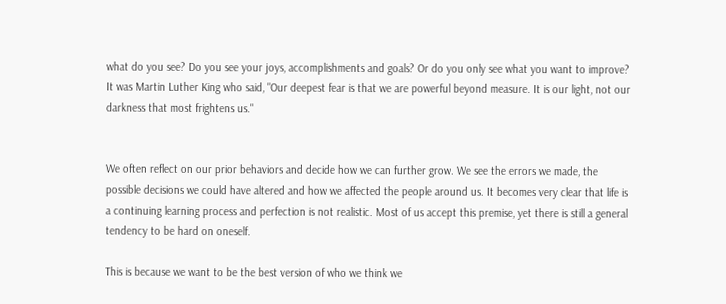what do you see? Do you see your joys, accomplishments and goals? Or do you only see what you want to improve? It was Martin Luther King who said, "Our deepest fear is that we are powerful beyond measure. It is our light, not our darkness that most frightens us."


We often reflect on our prior behaviors and decide how we can further grow. We see the errors we made, the possible decisions we could have altered and how we affected the people around us. It becomes very clear that life is a continuing learning process and perfection is not realistic. Most of us accept this premise, yet there is still a general tendency to be hard on oneself.

This is because we want to be the best version of who we think we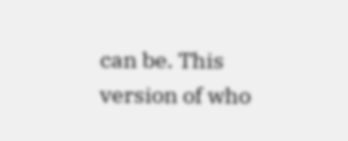can be. This version of who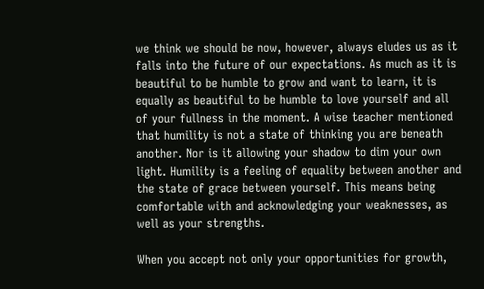we think we should be now, however, always eludes us as it falls into the future of our expectations. As much as it is beautiful to be humble to grow and want to learn, it is equally as beautiful to be humble to love yourself and all of your fullness in the moment. A wise teacher mentioned that humility is not a state of thinking you are beneath another. Nor is it allowing your shadow to dim your own light. Humility is a feeling of equality between another and the state of grace between yourself. This means being comfortable with and acknowledging your weaknesses, as well as your strengths.

When you accept not only your opportunities for growth,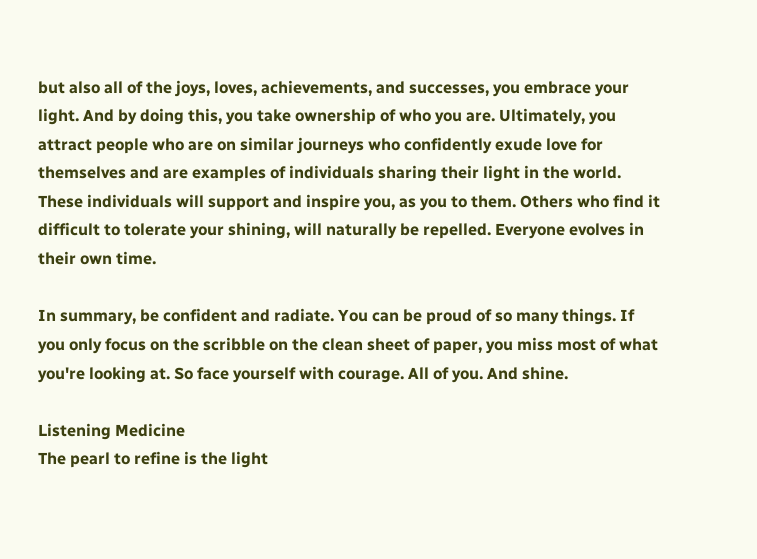but also all of the joys, loves, achievements, and successes, you embrace your light. And by doing this, you take ownership of who you are. Ultimately, you attract people who are on similar journeys who confidently exude love for themselves and are examples of individuals sharing their light in the world. These individuals will support and inspire you, as you to them. Others who find it difficult to tolerate your shining, will naturally be repelled. Everyone evolves in their own time.

In summary, be confident and radiate. You can be proud of so many things. If you only focus on the scribble on the clean sheet of paper, you miss most of what you're looking at. So face yourself with courage. All of you. And shine.

Listening Medicine
The pearl to refine is the light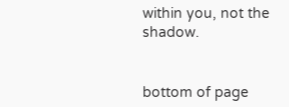within you, not the shadow.


bottom of page